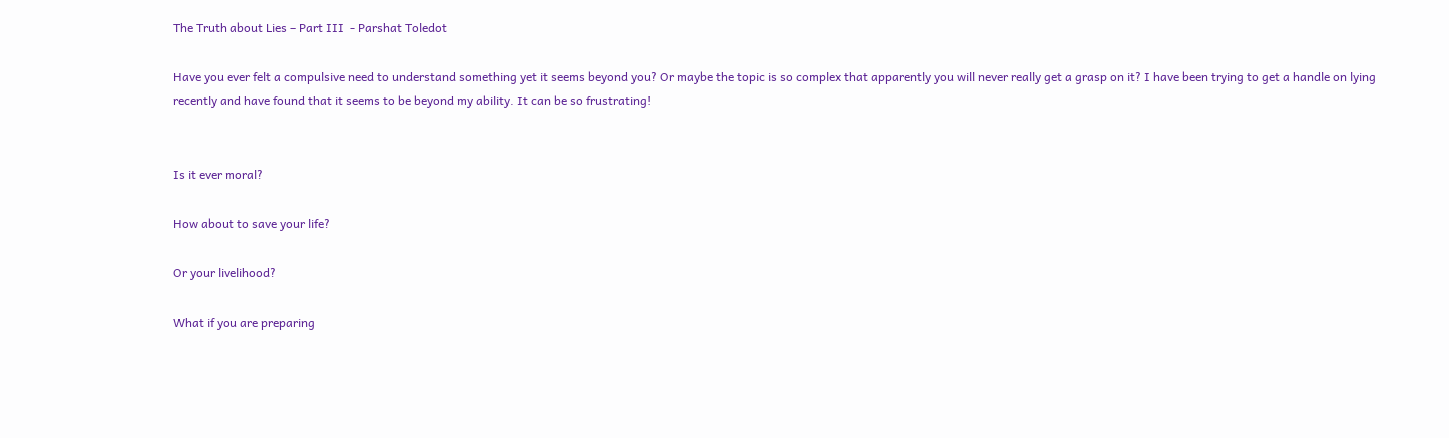The Truth about Lies – Part III  - Parshat Toledot

Have you ever felt a compulsive need to understand something yet it seems beyond you? Or maybe the topic is so complex that apparently you will never really get a grasp on it? I have been trying to get a handle on lying recently and have found that it seems to be beyond my ability. It can be so frustrating!


Is it ever moral?

How about to save your life?

Or your livelihood?

What if you are preparing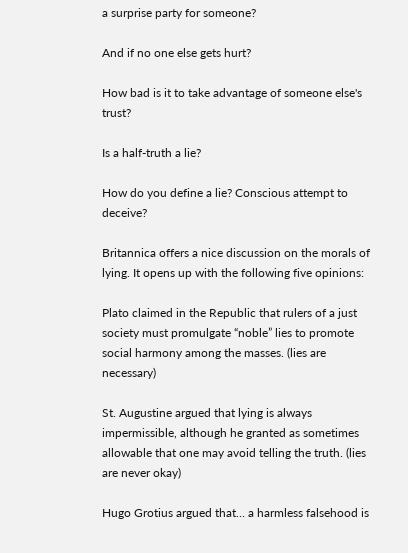a surprise party for someone?

And if no one else gets hurt?

How bad is it to take advantage of someone else's trust?

Is a half-truth a lie?

How do you define a lie? Conscious attempt to deceive?

Britannica offers a nice discussion on the morals of lying. It opens up with the following five opinions:

Plato claimed in the Republic that rulers of a just society must promulgate “noble” lies to promote social harmony among the masses. (lies are necessary)

St. Augustine argued that lying is always impermissible, although he granted as sometimes allowable that one may avoid telling the truth. (lies are never okay)

Hugo Grotius argued that… a harmless falsehood is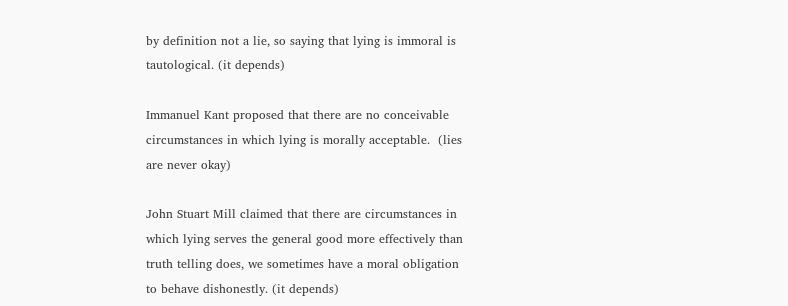by definition not a lie, so saying that lying is immoral is tautological. (it depends)

Immanuel Kant proposed that there are no conceivable circumstances in which lying is morally acceptable.  (lies are never okay)

John Stuart Mill claimed that there are circumstances in which lying serves the general good more effectively than truth telling does, we sometimes have a moral obligation to behave dishonestly. (it depends)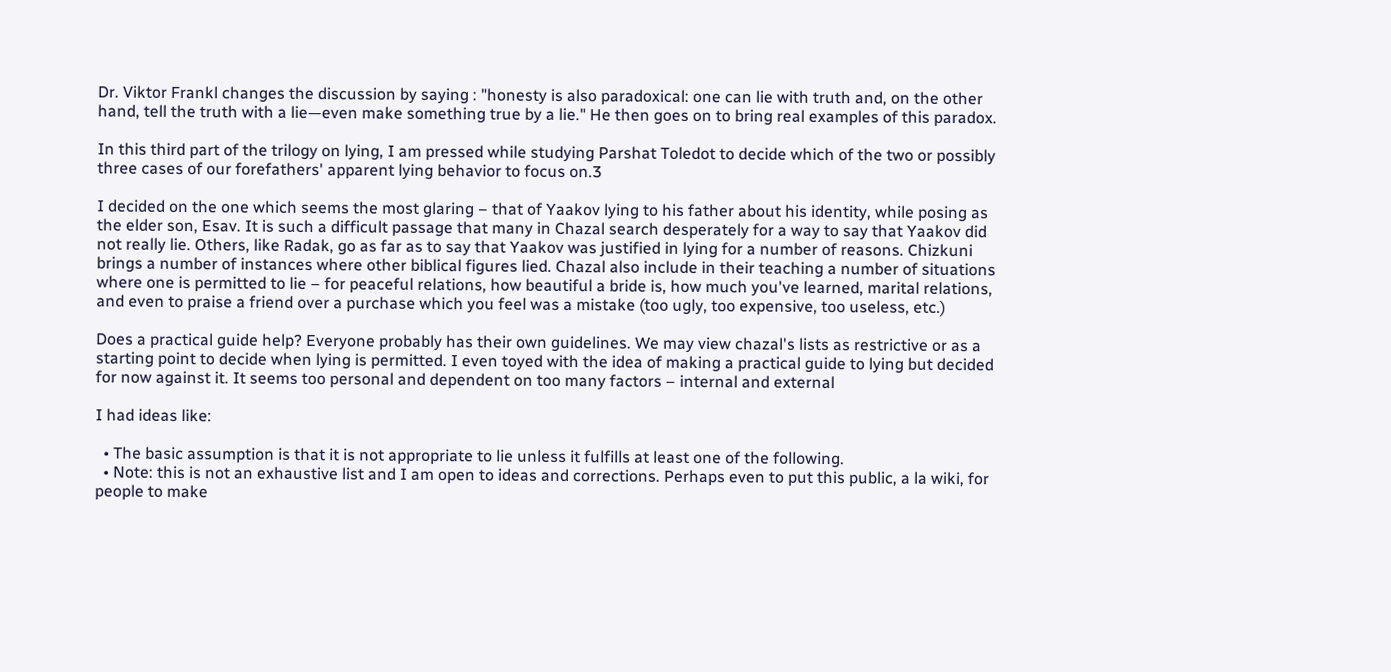Dr. Viktor Frankl changes the discussion by saying : "honesty is also paradoxical: one can lie with truth and, on the other hand, tell the truth with a lie—even make something true by a lie." He then goes on to bring real examples of this paradox.

In this third part of the trilogy on lying, I am pressed while studying Parshat Toledot to decide which of the two or possibly three cases of our forefathers' apparent lying behavior to focus on.3

I decided on the one which seems the most glaring – that of Yaakov lying to his father about his identity, while posing as the elder son, Esav. It is such a difficult passage that many in Chazal search desperately for a way to say that Yaakov did not really lie. Others, like Radak, go as far as to say that Yaakov was justified in lying for a number of reasons. Chizkuni brings a number of instances where other biblical figures lied. Chazal also include in their teaching a number of situations where one is permitted to lie – for peaceful relations, how beautiful a bride is, how much you've learned, marital relations, and even to praise a friend over a purchase which you feel was a mistake (too ugly, too expensive, too useless, etc.)

Does a practical guide help? Everyone probably has their own guidelines. We may view chazal's lists as restrictive or as a starting point to decide when lying is permitted. I even toyed with the idea of making a practical guide to lying but decided for now against it. It seems too personal and dependent on too many factors – internal and external

I had ideas like:

  • The basic assumption is that it is not appropriate to lie unless it fulfills at least one of the following.
  • Note: this is not an exhaustive list and I am open to ideas and corrections. Perhaps even to put this public, a la wiki, for people to make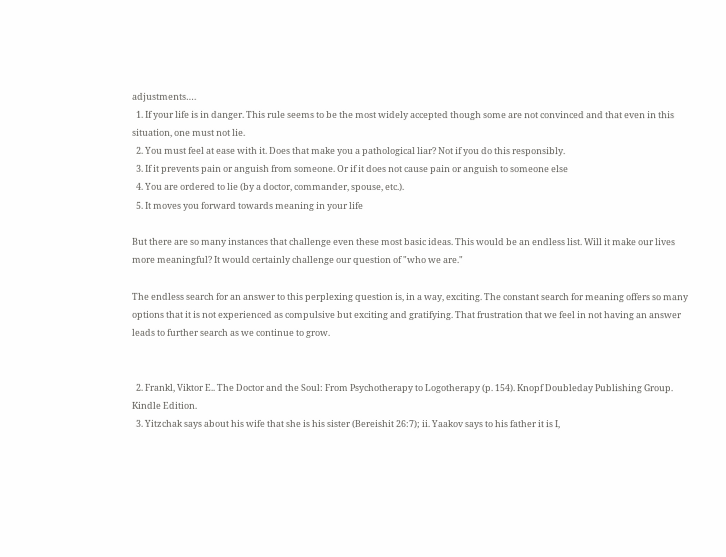adjustments….
  1. If your life is in danger. This rule seems to be the most widely accepted though some are not convinced and that even in this situation, one must not lie.
  2. You must feel at ease with it. Does that make you a pathological liar? Not if you do this responsibly.
  3. If it prevents pain or anguish from someone. Or if it does not cause pain or anguish to someone else
  4. You are ordered to lie (by a doctor, commander, spouse, etc.).
  5. It moves you forward towards meaning in your life

But there are so many instances that challenge even these most basic ideas. This would be an endless list. Will it make our lives more meaningful? It would certainly challenge our question of "who we are."

The endless search for an answer to this perplexing question is, in a way, exciting. The constant search for meaning offers so many options that it is not experienced as compulsive but exciting and gratifying. That frustration that we feel in not having an answer leads to further search as we continue to grow.


  2. Frankl, Viktor E.. The Doctor and the Soul: From Psychotherapy to Logotherapy (p. 154). Knopf Doubleday Publishing Group. Kindle Edition.
  3. Yitzchak says about his wife that she is his sister (Bereishit 26:7); ii. Yaakov says to his father it is I,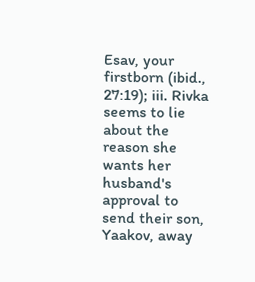Esav, your firstborn (ibid., 27:19); iii. Rivka seems to lie about the reason she wants her husband's approval to send their son, Yaakov, away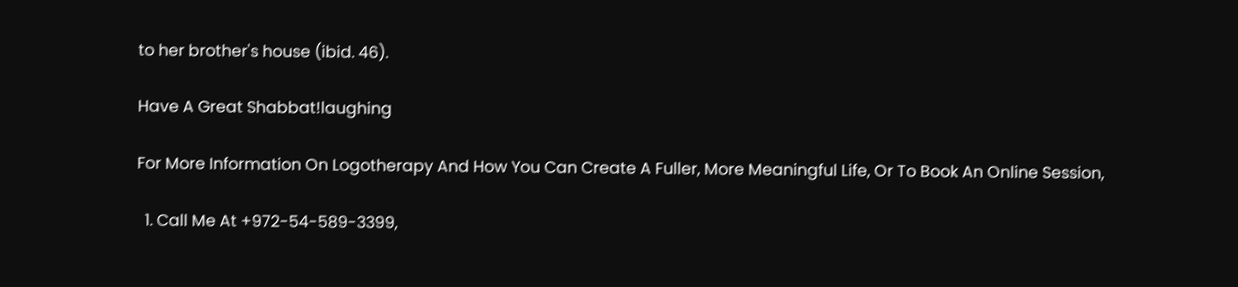to her brother's house (ibid. 46).

Have A Great Shabbat!laughing

For More Information On Logotherapy And How You Can Create A Fuller, More Meaningful Life, Or To Book An Online Session,

  1. Call Me At +972-54-589-3399,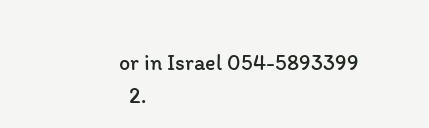or in Israel 054-5893399
  2.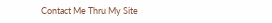Contact Me Thru My Site